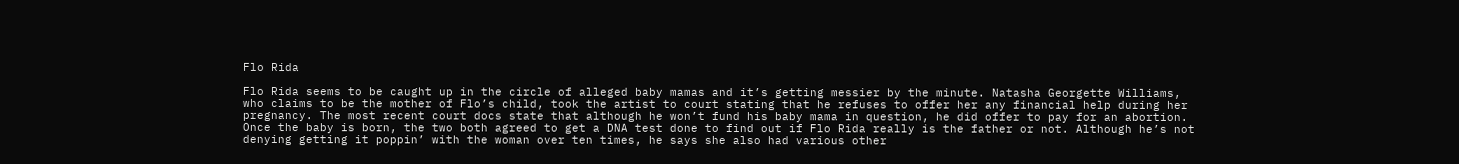Flo Rida

Flo Rida seems to be caught up in the circle of alleged baby mamas and it’s getting messier by the minute. Natasha Georgette Williams, who claims to be the mother of Flo’s child, took the artist to court stating that he refuses to offer her any financial help during her pregnancy. The most recent court docs state that although he won’t fund his baby mama in question, he did offer to pay for an abortion. Once the baby is born, the two both agreed to get a DNA test done to find out if Flo Rida really is the father or not. Although he’s not denying getting it poppin’ with the woman over ten times, he says she also had various other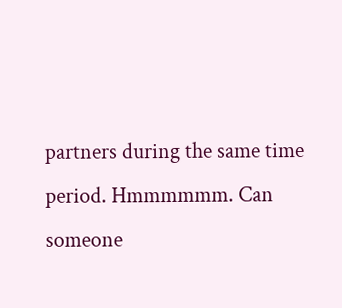partners during the same time period. Hmmmmmm. Can someone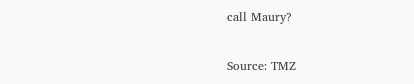call Maury?

Source: TMZ